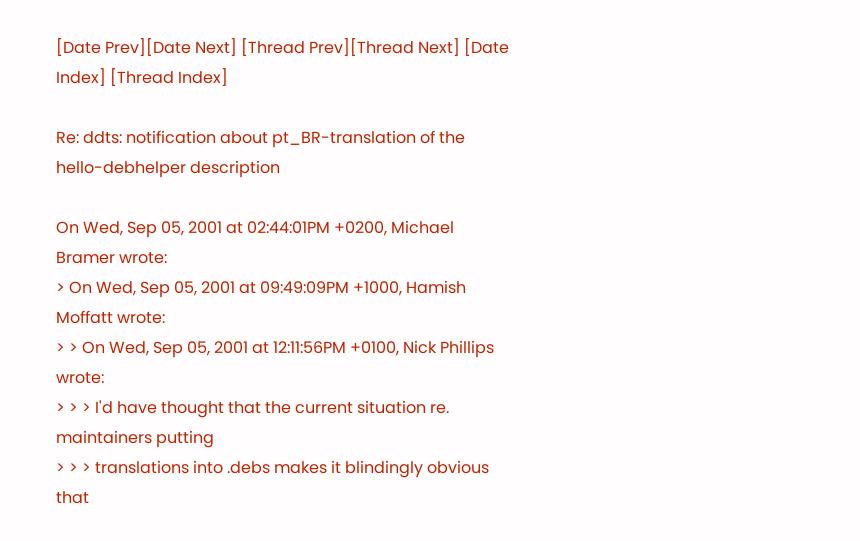[Date Prev][Date Next] [Thread Prev][Thread Next] [Date Index] [Thread Index]

Re: ddts: notification about pt_BR-translation of the hello-debhelper description

On Wed, Sep 05, 2001 at 02:44:01PM +0200, Michael Bramer wrote:
> On Wed, Sep 05, 2001 at 09:49:09PM +1000, Hamish Moffatt wrote:
> > On Wed, Sep 05, 2001 at 12:11:56PM +0100, Nick Phillips wrote:
> > > I'd have thought that the current situation re. maintainers putting
> > > translations into .debs makes it blindingly obvious that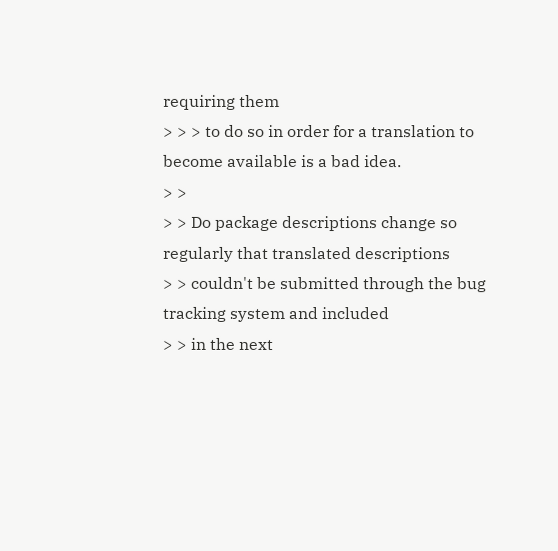requiring them
> > > to do so in order for a translation to become available is a bad idea.
> >
> > Do package descriptions change so regularly that translated descriptions
> > couldn't be submitted through the bug tracking system and included
> > in the next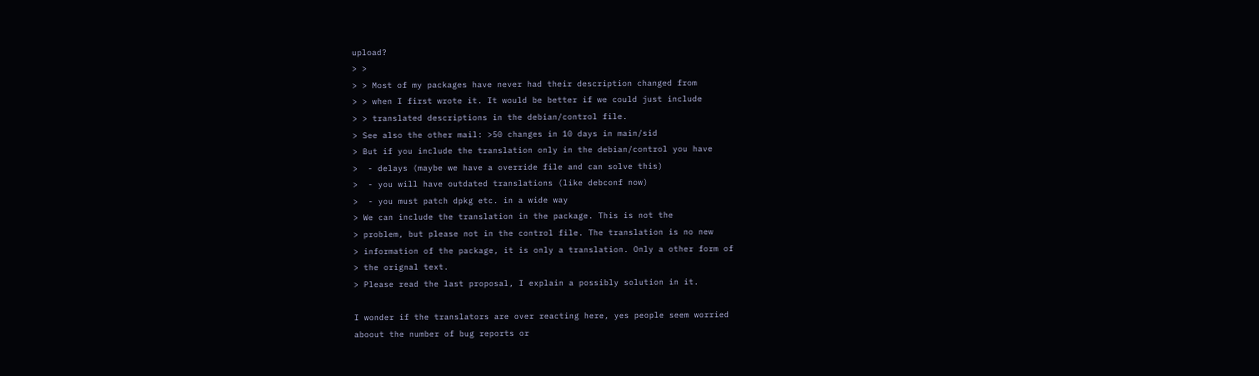upload?
> >
> > Most of my packages have never had their description changed from
> > when I first wrote it. It would be better if we could just include
> > translated descriptions in the debian/control file.
> See also the other mail: >50 changes in 10 days in main/sid
> But if you include the translation only in the debian/control you have
>  - delays (maybe we have a override file and can solve this)
>  - you will have outdated translations (like debconf now)
>  - you must patch dpkg etc. in a wide way
> We can include the translation in the package. This is not the
> problem, but please not in the control file. The translation is no new
> information of the package, it is only a translation. Only a other form of
> the orignal text.
> Please read the last proposal, I explain a possibly solution in it.

I wonder if the translators are over reacting here, yes people seem worried
aboout the number of bug reports or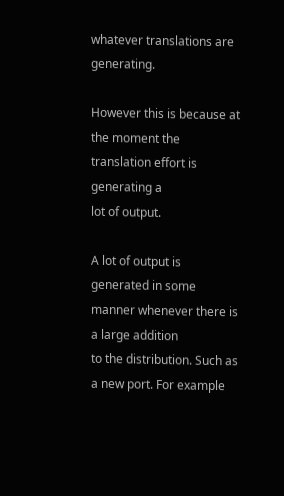whatever translations are generating.

However this is because at the moment the translation effort is generating a
lot of output.

A lot of output is generated in some manner whenever there is a large addition
to the distribution. Such as a new port. For example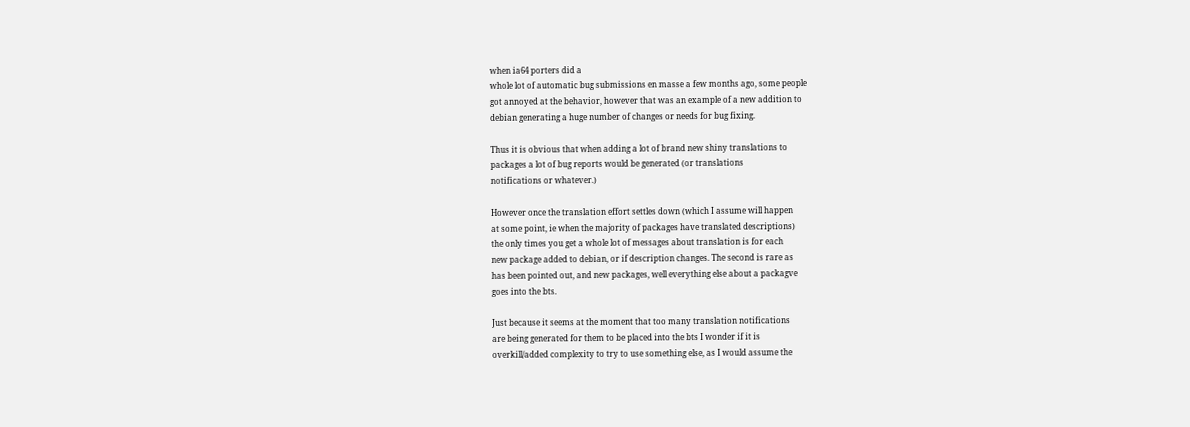when ia64 porters did a
whole lot of automatic bug submissions en masse a few months ago, some people
got annoyed at the behavior, however that was an example of a new addition to
debian generating a huge number of changes or needs for bug fixing.

Thus it is obvious that when adding a lot of brand new shiny translations to
packages a lot of bug reports would be generated (or translations
notifications or whatever.)

However once the translation effort settles down (which I assume will happen
at some point, ie when the majority of packages have translated descriptions)
the only times you get a whole lot of messages about translation is for each
new package added to debian, or if description changes. The second is rare as
has been pointed out, and new packages, well everything else about a packagve
goes into the bts.

Just because it seems at the moment that too many translation notifications
are being generated for them to be placed into the bts I wonder if it is
overkill/added complexity to try to use something else, as I would assume the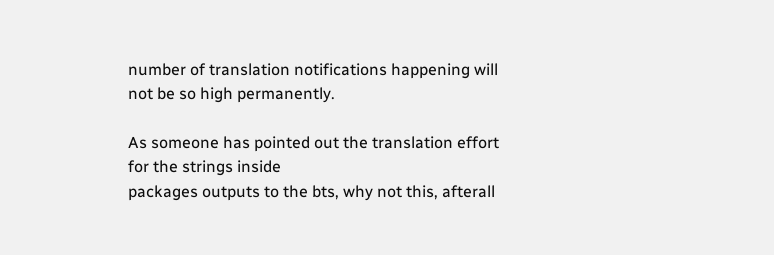number of translation notifications happening will not be so high permanently.

As someone has pointed out the translation effort for the strings inside
packages outputs to the bts, why not this, afterall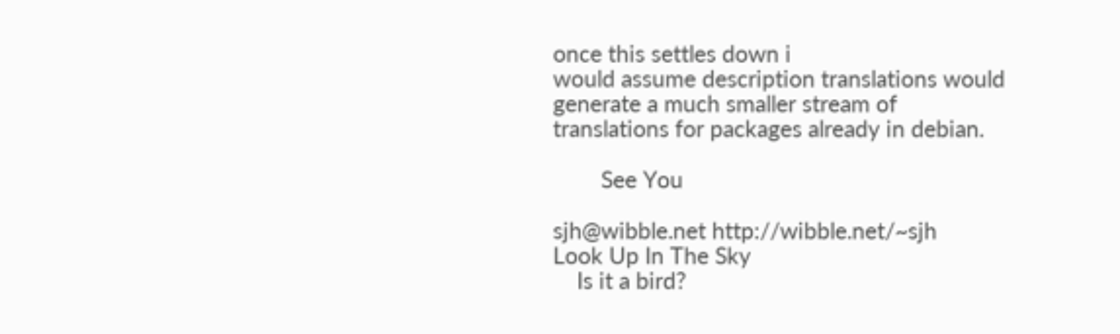once this settles down i
would assume description translations would generate a much smaller stream of
translations for packages already in debian.

        See You

sjh@wibble.net http://wibble.net/~sjh
Look Up In The Sky
    Is it a bird?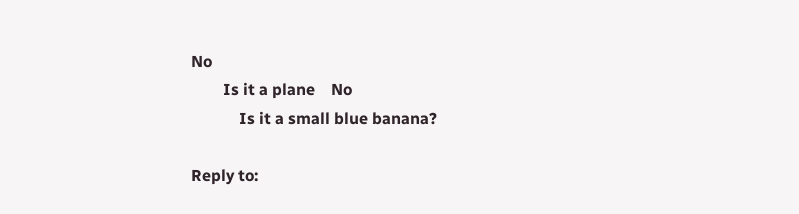No
        Is it a plane    No
            Is it a small blue banana?

Reply to: